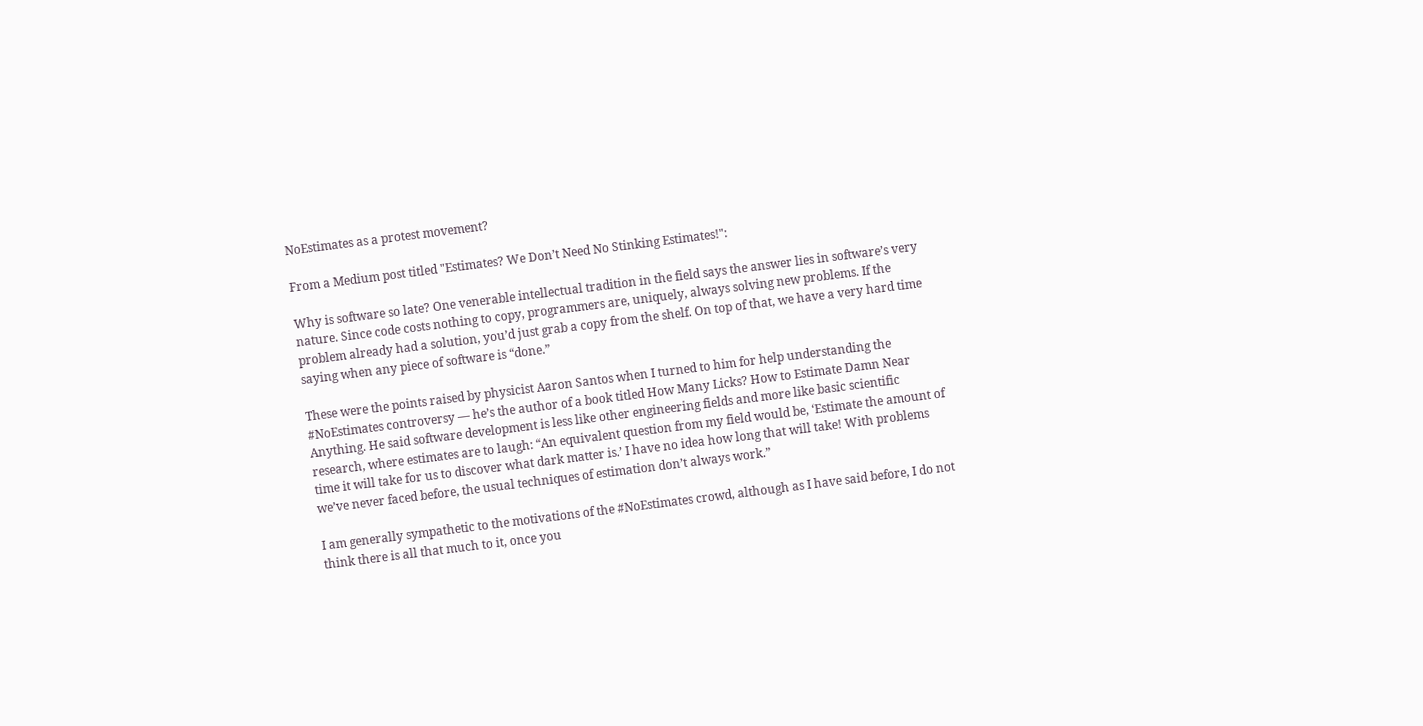NoEstimates as a protest movement?

From a Medium post titled "Estimates? We Don’t Need No Stinking Estimates!":

Why is software so late? One venerable intellectual tradition in the field says the answer lies in software’s very nature. Since code costs nothing to copy, programmers are, uniquely, always solving new problems. If the problem already had a solution, you’d just grab a copy from the shelf. On top of that, we have a very hard time saying when any piece of software is “done.”

These were the points raised by physicist Aaron Santos when I turned to him for help understanding the #NoEstimates controversy — he’s the author of a book titled How Many Licks? How to Estimate Damn Near Anything. He said software development is less like other engineering fields and more like basic scientific research, where estimates are to laugh: “An equivalent question from my field would be, ‘Estimate the amount of time it will take for us to discover what dark matter is.’ I have no idea how long that will take! With problems we’ve never faced before, the usual techniques of estimation don’t always work.”

I am generally sympathetic to the motivations of the #NoEstimates crowd, although as I have said before, I do not think there is all that much to it, once you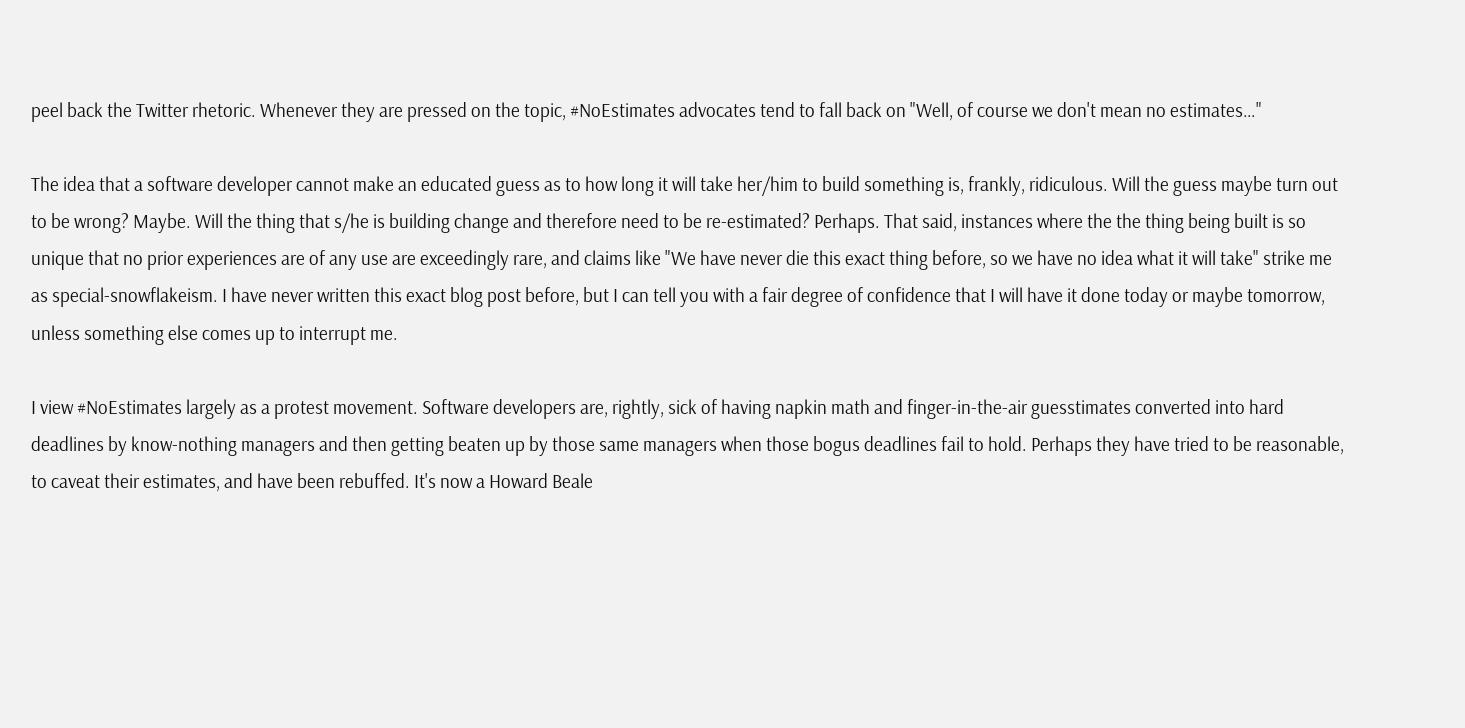peel back the Twitter rhetoric. Whenever they are pressed on the topic, #NoEstimates advocates tend to fall back on "Well, of course we don't mean no estimates…"

The idea that a software developer cannot make an educated guess as to how long it will take her/him to build something is, frankly, ridiculous. Will the guess maybe turn out to be wrong? Maybe. Will the thing that s/he is building change and therefore need to be re-estimated? Perhaps. That said, instances where the the thing being built is so unique that no prior experiences are of any use are exceedingly rare, and claims like "We have never die this exact thing before, so we have no idea what it will take" strike me as special-snowflakeism. I have never written this exact blog post before, but I can tell you with a fair degree of confidence that I will have it done today or maybe tomorrow, unless something else comes up to interrupt me.

I view #NoEstimates largely as a protest movement. Software developers are, rightly, sick of having napkin math and finger-in-the-air guesstimates converted into hard deadlines by know-nothing managers and then getting beaten up by those same managers when those bogus deadlines fail to hold. Perhaps they have tried to be reasonable, to caveat their estimates, and have been rebuffed. It's now a Howard Beale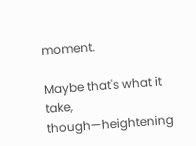moment.

Maybe that's what it take, though—heightening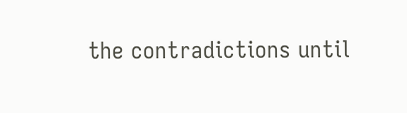the contradictions until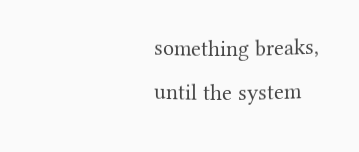something breaks, until the system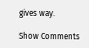gives way.

Show Comments